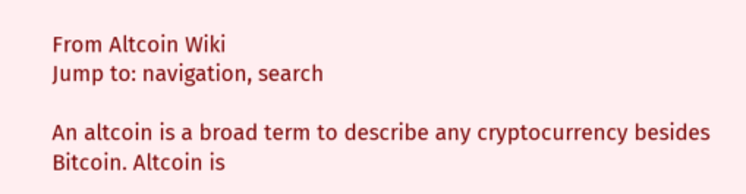From Altcoin Wiki
Jump to: navigation, search

An altcoin is a broad term to describe any cryptocurrency besides Bitcoin. Altcoin is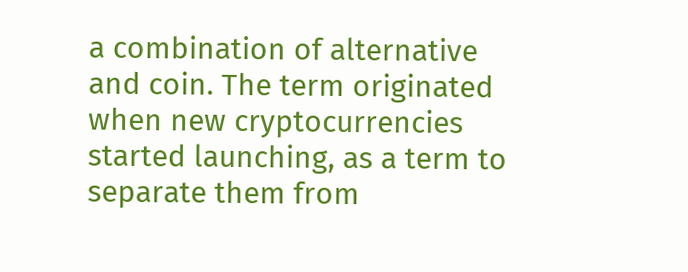a combination of alternative and coin. The term originated when new cryptocurrencies started launching, as a term to separate them from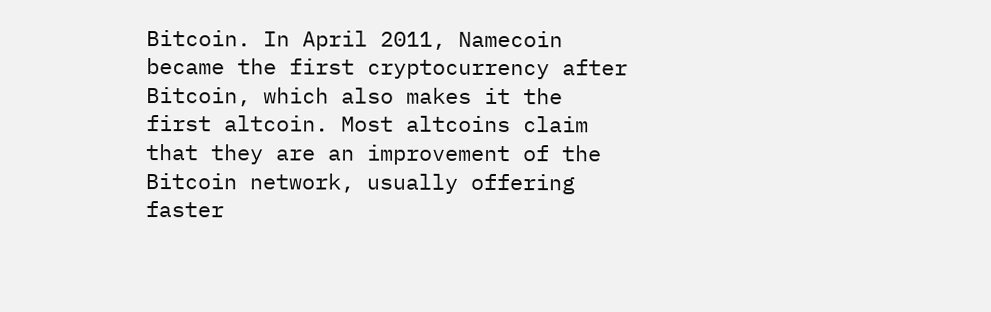Bitcoin. In April 2011, Namecoin became the first cryptocurrency after Bitcoin, which also makes it the first altcoin. Most altcoins claim that they are an improvement of the Bitcoin network, usually offering faster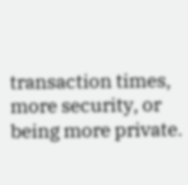transaction times, more security, or being more private.